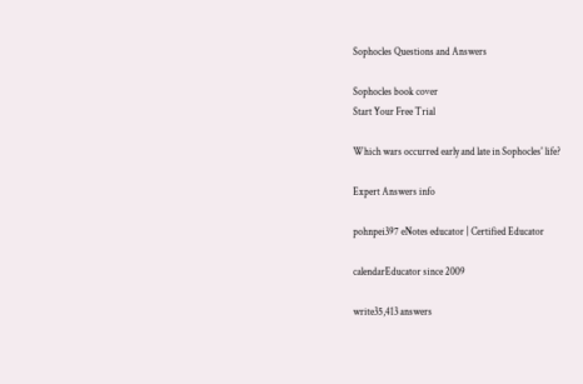Sophocles Questions and Answers

Sophocles book cover
Start Your Free Trial

Which wars occurred early and late in Sophocles' life?

Expert Answers info

pohnpei397 eNotes educator | Certified Educator

calendarEducator since 2009

write35,413 answers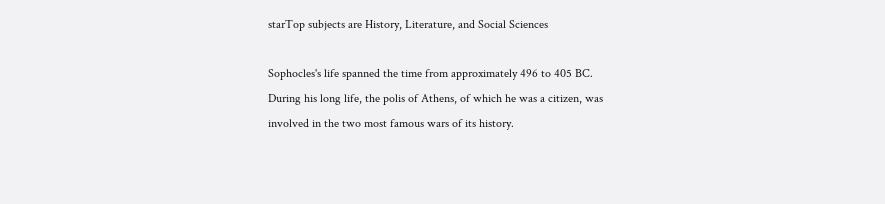starTop subjects are History, Literature, and Social Sciences

Sophocles's life spanned the time from approximately 496 to 405 BC.  During his long life, the polis of Athens, of which he was a citizen, was involved in the two most famous wars of its history.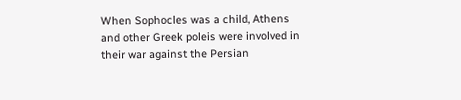When Sophocles was a child, Athens and other Greek poleis were involved in their war against the Persian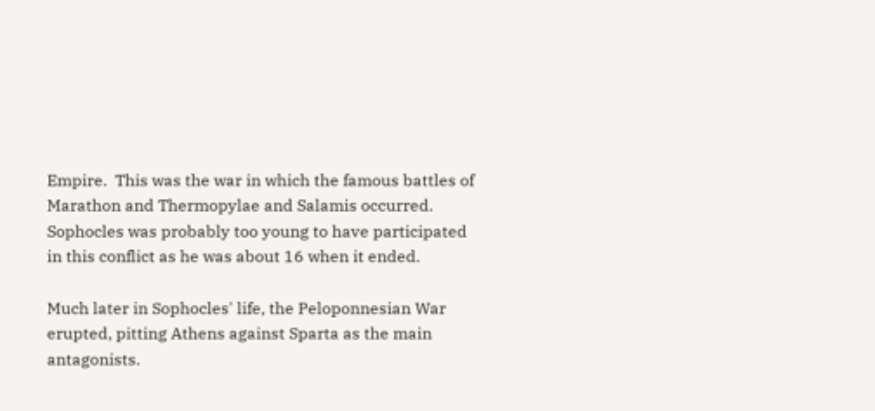Empire.  This was the war in which the famous battles of Marathon and Thermopylae and Salamis occurred.  Sophocles was probably too young to have participated in this conflict as he was about 16 when it ended.

Much later in Sophocles' life, the Peloponnesian War erupted, pitting Athens against Sparta as the main antagonists.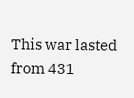This war lasted from 431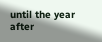until the year after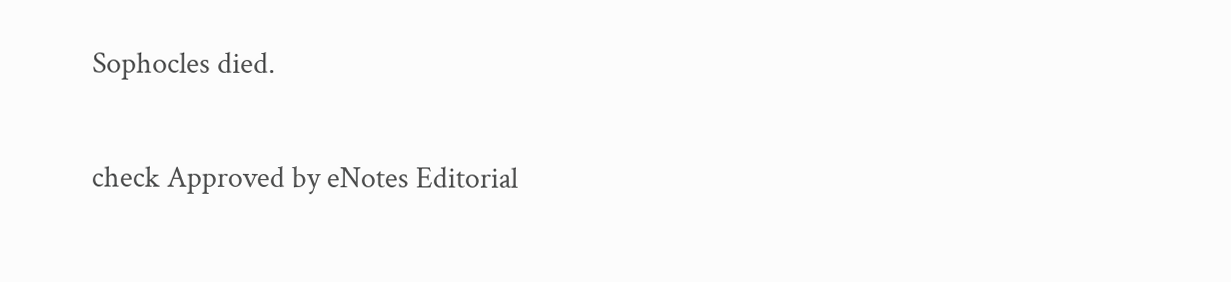Sophocles died.

check Approved by eNotes Editorial